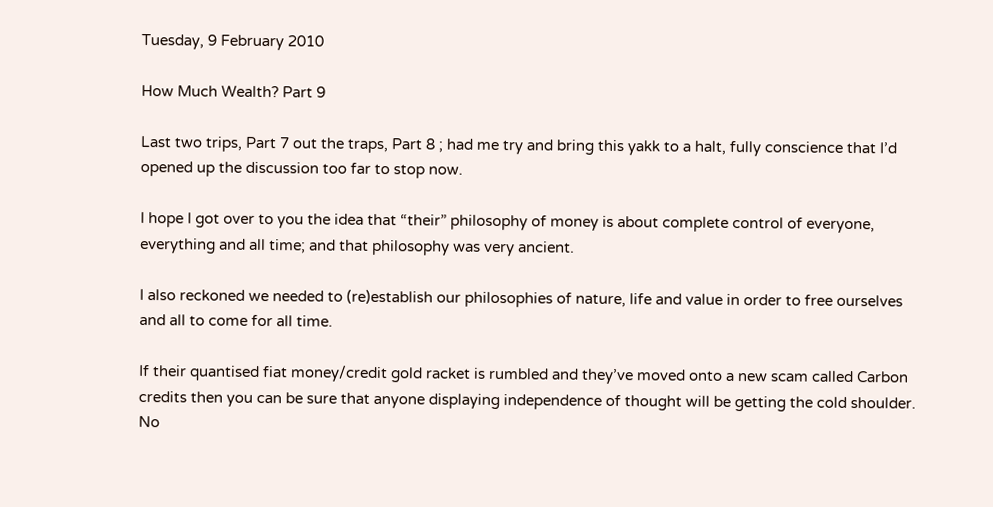Tuesday, 9 February 2010

How Much Wealth? Part 9

Last two trips, Part 7 out the traps, Part 8 ; had me try and bring this yakk to a halt, fully conscience that I’d opened up the discussion too far to stop now.

I hope I got over to you the idea that “their” philosophy of money is about complete control of everyone, everything and all time; and that philosophy was very ancient.

I also reckoned we needed to (re)establish our philosophies of nature, life and value in order to free ourselves and all to come for all time.

If their quantised fiat money/credit gold racket is rumbled and they’ve moved onto a new scam called Carbon credits then you can be sure that anyone displaying independence of thought will be getting the cold shoulder. No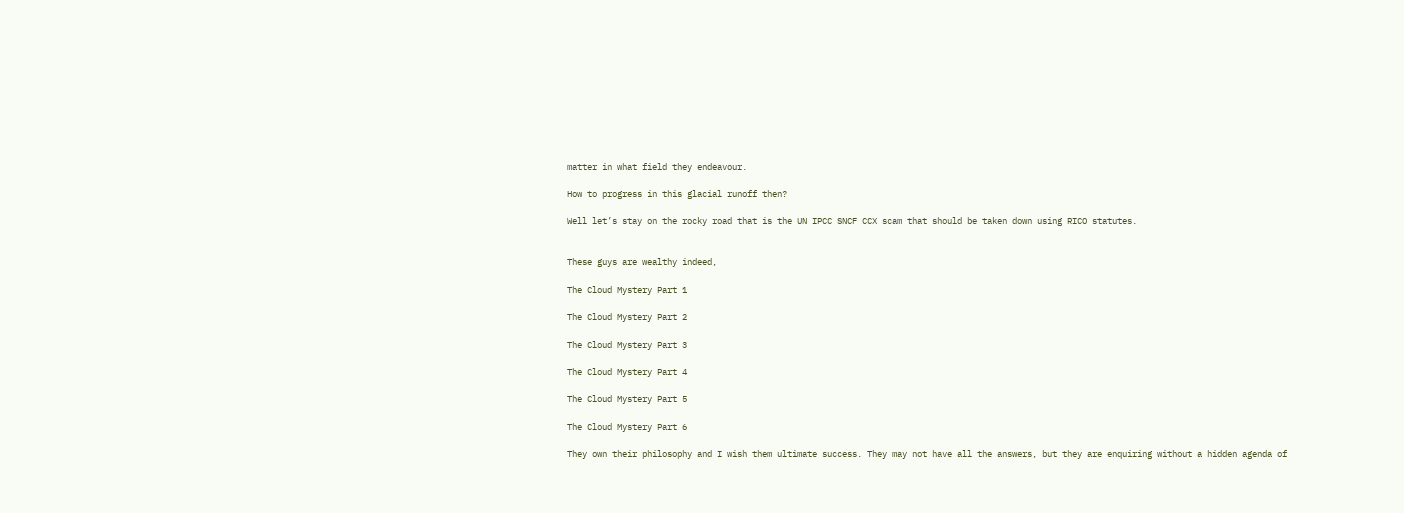matter in what field they endeavour.

How to progress in this glacial runoff then?

Well let’s stay on the rocky road that is the UN IPCC SNCF CCX scam that should be taken down using RICO statutes.


These guys are wealthy indeed,

The Cloud Mystery Part 1

The Cloud Mystery Part 2

The Cloud Mystery Part 3

The Cloud Mystery Part 4

The Cloud Mystery Part 5

The Cloud Mystery Part 6

They own their philosophy and I wish them ultimate success. They may not have all the answers, but they are enquiring without a hidden agenda of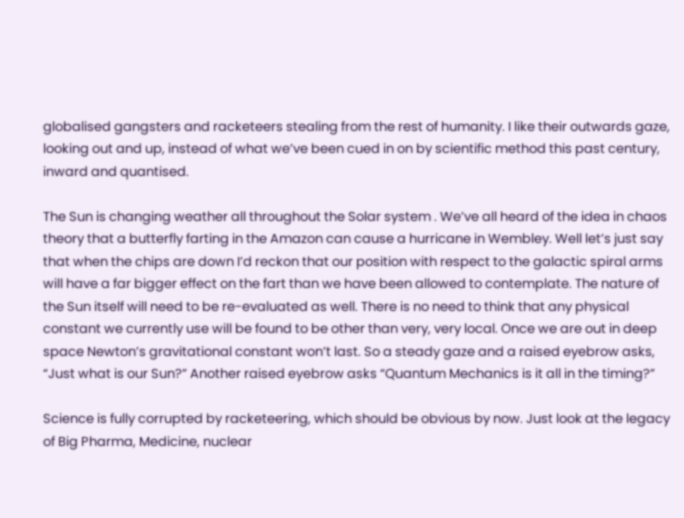globalised gangsters and racketeers stealing from the rest of humanity. I like their outwards gaze, looking out and up, instead of what we’ve been cued in on by scientific method this past century, inward and quantised.

The Sun is changing weather all throughout the Solar system . We’ve all heard of the idea in chaos theory that a butterfly farting in the Amazon can cause a hurricane in Wembley. Well let’s just say that when the chips are down I’d reckon that our position with respect to the galactic spiral arms will have a far bigger effect on the fart than we have been allowed to contemplate. The nature of the Sun itself will need to be re-evaluated as well. There is no need to think that any physical constant we currently use will be found to be other than very, very local. Once we are out in deep space Newton’s gravitational constant won’t last. So a steady gaze and a raised eyebrow asks, “Just what is our Sun?” Another raised eyebrow asks “Quantum Mechanics is it all in the timing?”

Science is fully corrupted by racketeering, which should be obvious by now. Just look at the legacy of Big Pharma, Medicine, nuclear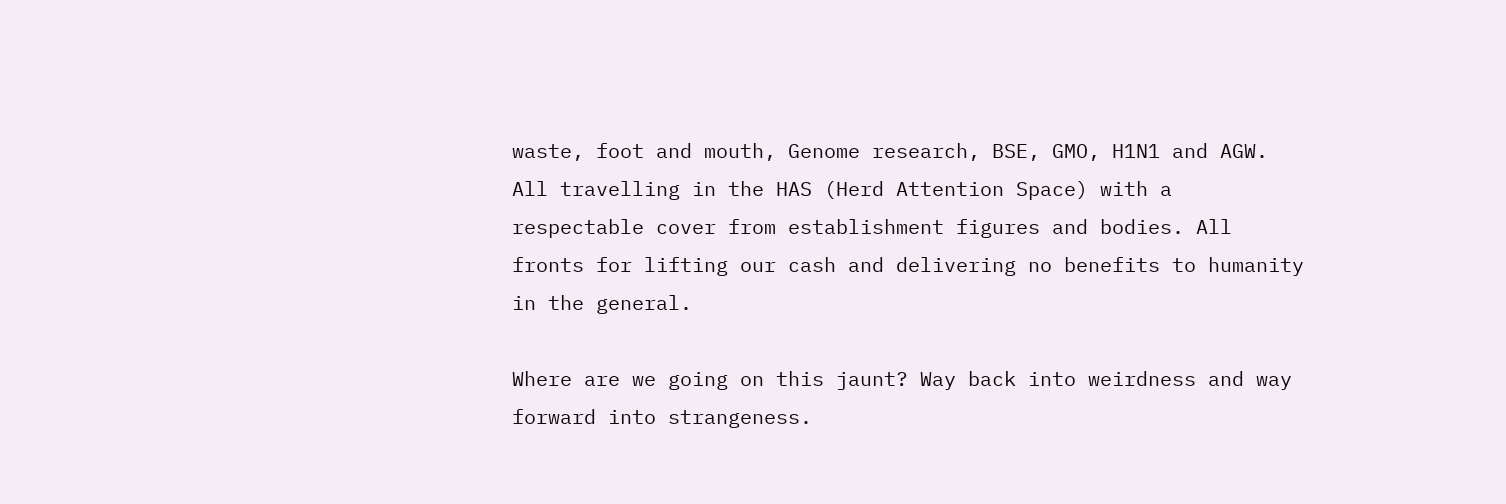waste, foot and mouth, Genome research, BSE, GMO, H1N1 and AGW. All travelling in the HAS (Herd Attention Space) with a respectable cover from establishment figures and bodies. All fronts for lifting our cash and delivering no benefits to humanity in the general.

Where are we going on this jaunt? Way back into weirdness and way forward into strangeness.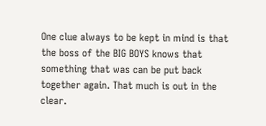One clue always to be kept in mind is that the boss of the BIG BOYS knows that something that was can be put back together again. That much is out in the clear.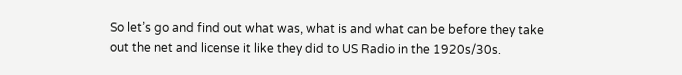So let’s go and find out what was, what is and what can be before they take out the net and license it like they did to US Radio in the 1920s/30s.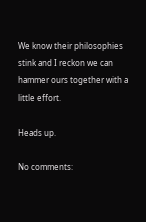We know their philosophies stink and I reckon we can hammer ours together with a little effort.

Heads up.

No comments: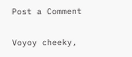Post a Comment

Voyoy cheeky,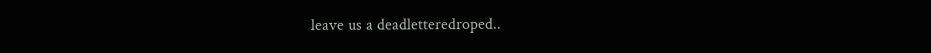leave us a deadletteredroped..